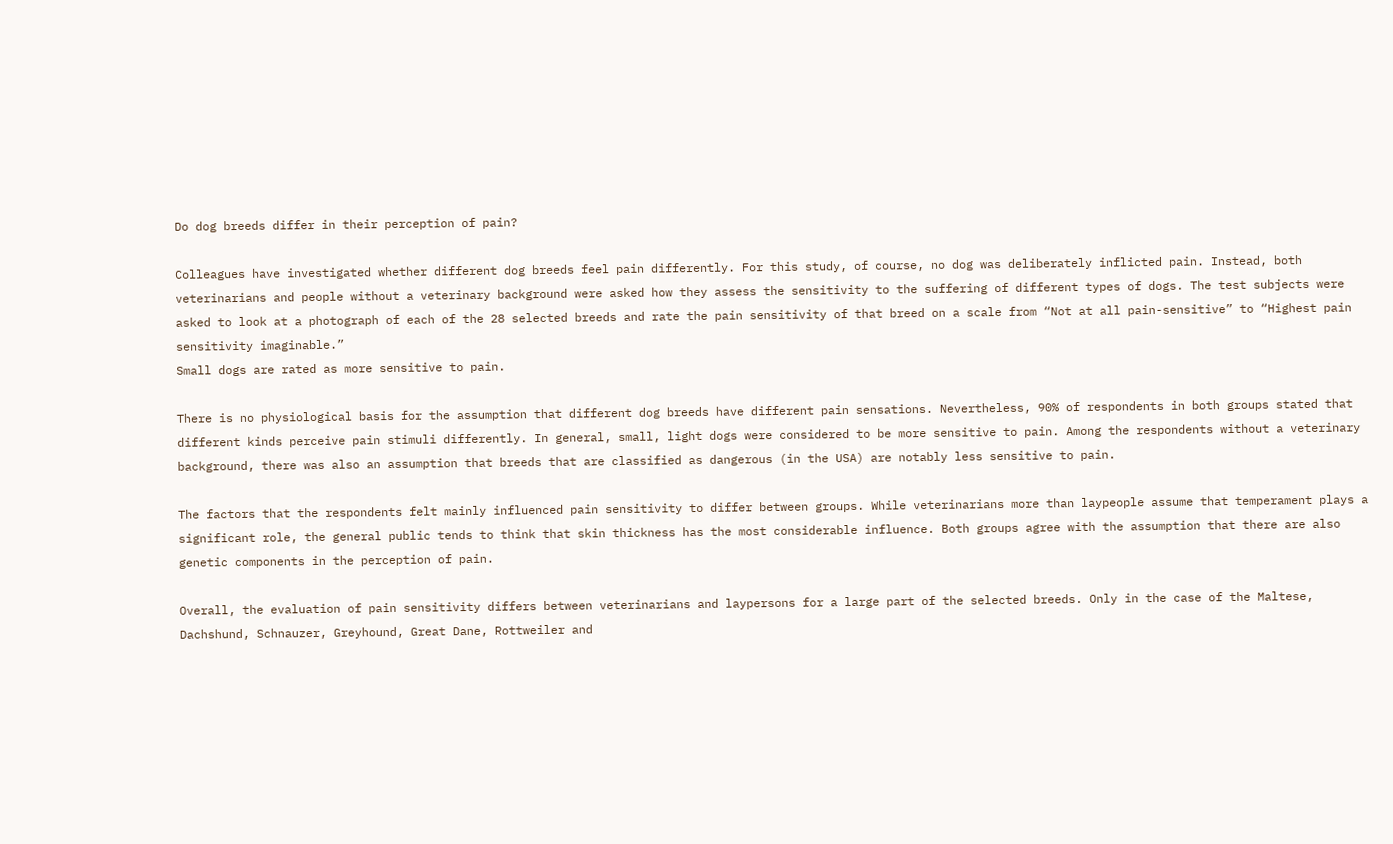Do dog breeds differ in their perception of pain?

Colleagues have investigated whether different dog breeds feel pain differently. For this study, of course, no dog was deliberately inflicted pain. Instead, both veterinarians and people without a veterinary background were asked how they assess the sensitivity to the suffering of different types of dogs. The test subjects were asked to look at a photograph of each of the 28 selected breeds and rate the pain sensitivity of that breed on a scale from “Not at all pain-sensitive” to “Highest pain sensitivity imaginable.”
Small dogs are rated as more sensitive to pain.

There is no physiological basis for the assumption that different dog breeds have different pain sensations. Nevertheless, 90% of respondents in both groups stated that different kinds perceive pain stimuli differently. In general, small, light dogs were considered to be more sensitive to pain. Among the respondents without a veterinary background, there was also an assumption that breeds that are classified as dangerous (in the USA) are notably less sensitive to pain.

The factors that the respondents felt mainly influenced pain sensitivity to differ between groups. While veterinarians more than laypeople assume that temperament plays a significant role, the general public tends to think that skin thickness has the most considerable influence. Both groups agree with the assumption that there are also genetic components in the perception of pain.

Overall, the evaluation of pain sensitivity differs between veterinarians and laypersons for a large part of the selected breeds. Only in the case of the Maltese, Dachshund, Schnauzer, Greyhound, Great Dane, Rottweiler and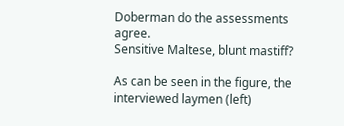Doberman do the assessments agree.
Sensitive Maltese, blunt mastiff?

As can be seen in the figure, the interviewed laymen (left)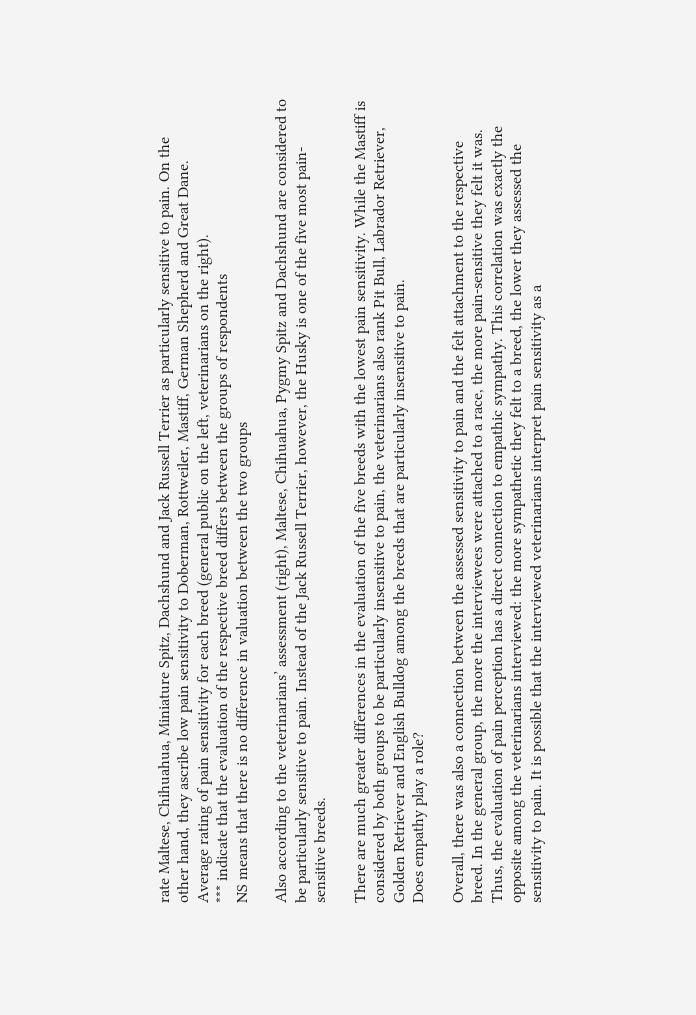rate Maltese, Chihuahua, Miniature Spitz, Dachshund and Jack Russell Terrier as particularly sensitive to pain. On the other hand, they ascribe low pain sensitivity to Doberman, Rottweiler, Mastiff, German Shepherd and Great Dane.
Average rating of pain sensitivity for each breed (general public on the left, veterinarians on the right).
*** indicate that the evaluation of the respective breed differs between the groups of respondents
NS means that there is no difference in valuation between the two groups

Also according to the veterinarians’ assessment (right), Maltese, Chihuahua, Pygmy Spitz and Dachshund are considered to be particularly sensitive to pain. Instead of the Jack Russell Terrier, however, the Husky is one of the five most pain-sensitive breeds.

There are much greater differences in the evaluation of the five breeds with the lowest pain sensitivity. While the Mastiff is considered by both groups to be particularly insensitive to pain, the veterinarians also rank Pit Bull, Labrador Retriever, Golden Retriever and English Bulldog among the breeds that are particularly insensitive to pain.
Does empathy play a role?

Overall, there was also a connection between the assessed sensitivity to pain and the felt attachment to the respective breed. In the general group, the more the interviewees were attached to a race, the more pain-sensitive they felt it was. Thus, the evaluation of pain perception has a direct connection to empathic sympathy. This correlation was exactly the opposite among the veterinarians interviewed: the more sympathetic they felt to a breed, the lower they assessed the sensitivity to pain. It is possible that the interviewed veterinarians interpret pain sensitivity as a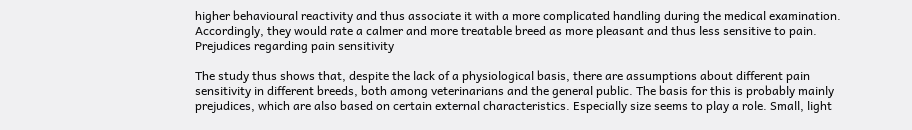higher behavioural reactivity and thus associate it with a more complicated handling during the medical examination. Accordingly, they would rate a calmer and more treatable breed as more pleasant and thus less sensitive to pain.
Prejudices regarding pain sensitivity

The study thus shows that, despite the lack of a physiological basis, there are assumptions about different pain sensitivity in different breeds, both among veterinarians and the general public. The basis for this is probably mainly prejudices, which are also based on certain external characteristics. Especially size seems to play a role. Small, light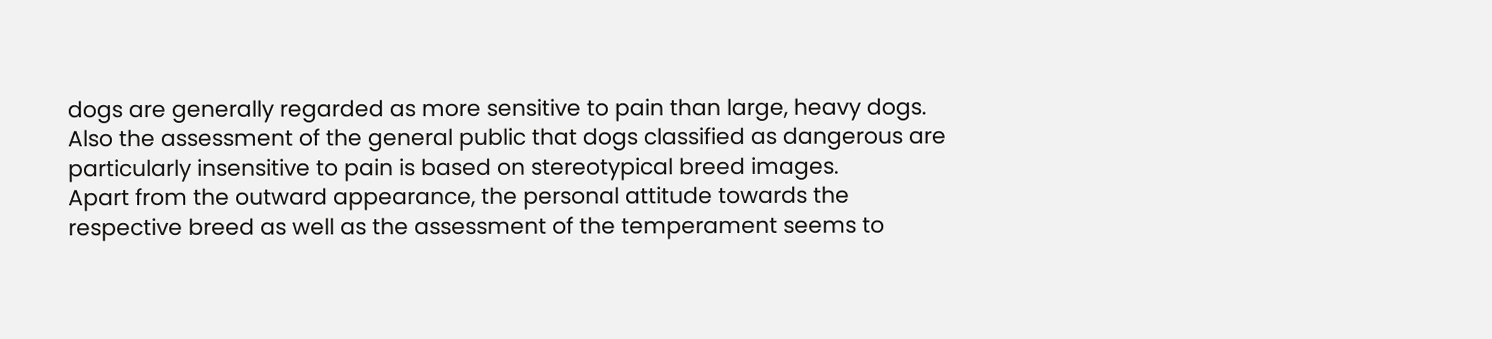dogs are generally regarded as more sensitive to pain than large, heavy dogs. Also the assessment of the general public that dogs classified as dangerous are particularly insensitive to pain is based on stereotypical breed images.
Apart from the outward appearance, the personal attitude towards the respective breed as well as the assessment of the temperament seems to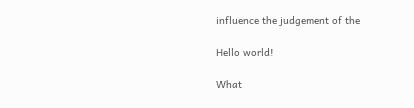influence the judgement of the

Hello world!

What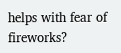helps with fear of fireworks?